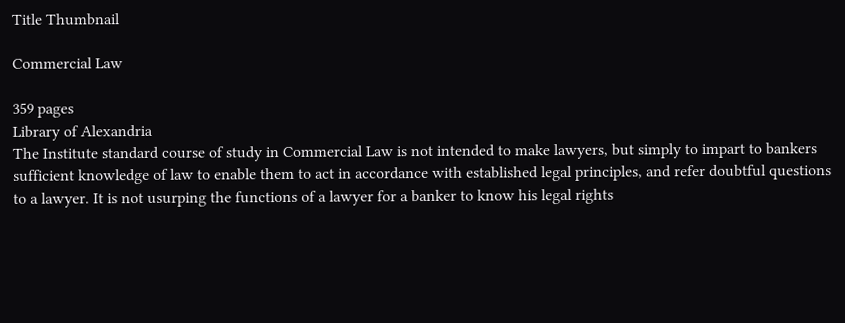Title Thumbnail

Commercial Law

359 pages
Library of Alexandria
The Institute standard course of study in Commercial Law is not intended to make lawyers, but simply to impart to bankers sufficient knowledge of law to enable them to act in accordance with established legal principles, and refer doubtful questions to a lawyer. It is not usurping the functions of a lawyer for a banker to know his legal rights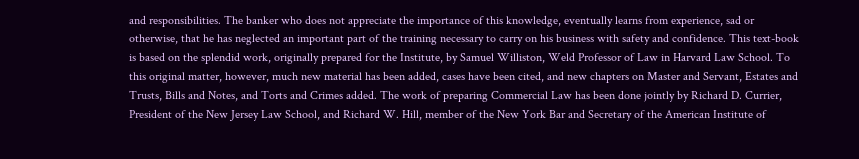and responsibilities. The banker who does not appreciate the importance of this knowledge, eventually learns from experience, sad or otherwise, that he has neglected an important part of the training necessary to carry on his business with safety and confidence. This text-book is based on the splendid work, originally prepared for the Institute, by Samuel Williston, Weld Professor of Law in Harvard Law School. To this original matter, however, much new material has been added, cases have been cited, and new chapters on Master and Servant, Estates and Trusts, Bills and Notes, and Torts and Crimes added. The work of preparing Commercial Law has been done jointly by Richard D. Currier, President of the New Jersey Law School, and Richard W. Hill, member of the New York Bar and Secretary of the American Institute of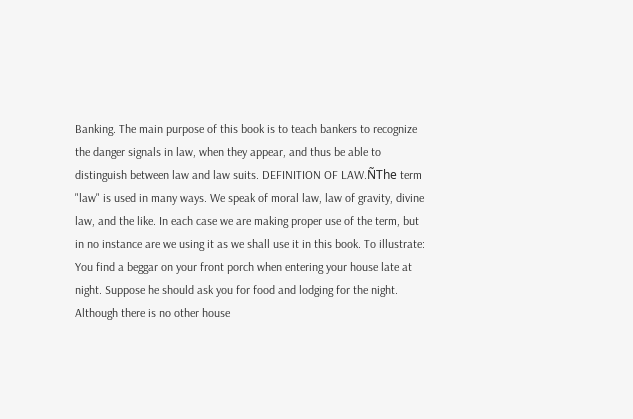Banking. The main purpose of this book is to teach bankers to recognize the danger signals in law, when they appear, and thus be able to distinguish between law and law suits. DEFINITION OF LAW.ÑThe term "law" is used in many ways. We speak of moral law, law of gravity, divine law, and the like. In each case we are making proper use of the term, but in no instance are we using it as we shall use it in this book. To illustrate: You find a beggar on your front porch when entering your house late at night. Suppose he should ask you for food and lodging for the night. Although there is no other house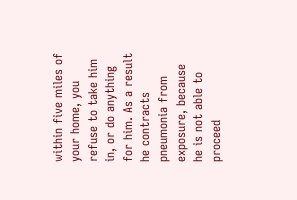within five miles of your home, you refuse to take him in, or do anything for him. As a result he contracts pneumonia from exposure, because he is not able to proceed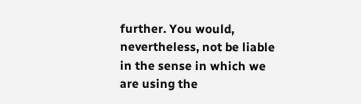further. You would, nevertheless, not be liable in the sense in which we are using the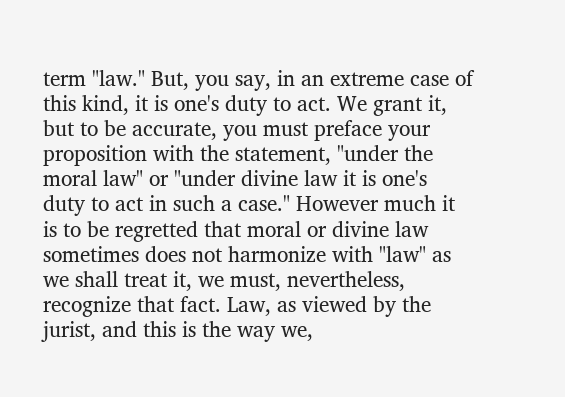term "law." But, you say, in an extreme case of this kind, it is one's duty to act. We grant it, but to be accurate, you must preface your proposition with the statement, "under the moral law" or "under divine law it is one's duty to act in such a case." However much it is to be regretted that moral or divine law sometimes does not harmonize with "law" as we shall treat it, we must, nevertheless, recognize that fact. Law, as viewed by the jurist, and this is the way we,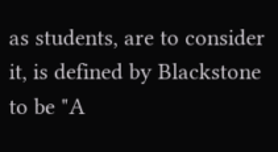as students, are to consider it, is defined by Blackstone to be "A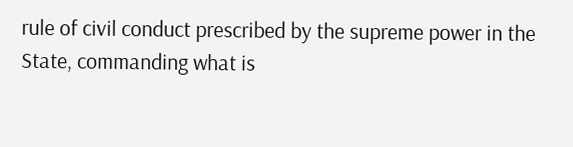rule of civil conduct prescribed by the supreme power in the State, commanding what is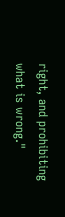right, and prohibiting what is wrong."